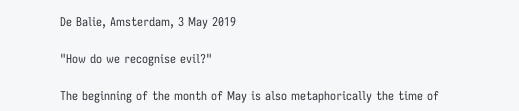De Balie, Amsterdam, 3 May 2019

"How do we recognise evil?"

The beginning of the month of May is also metaphorically the time of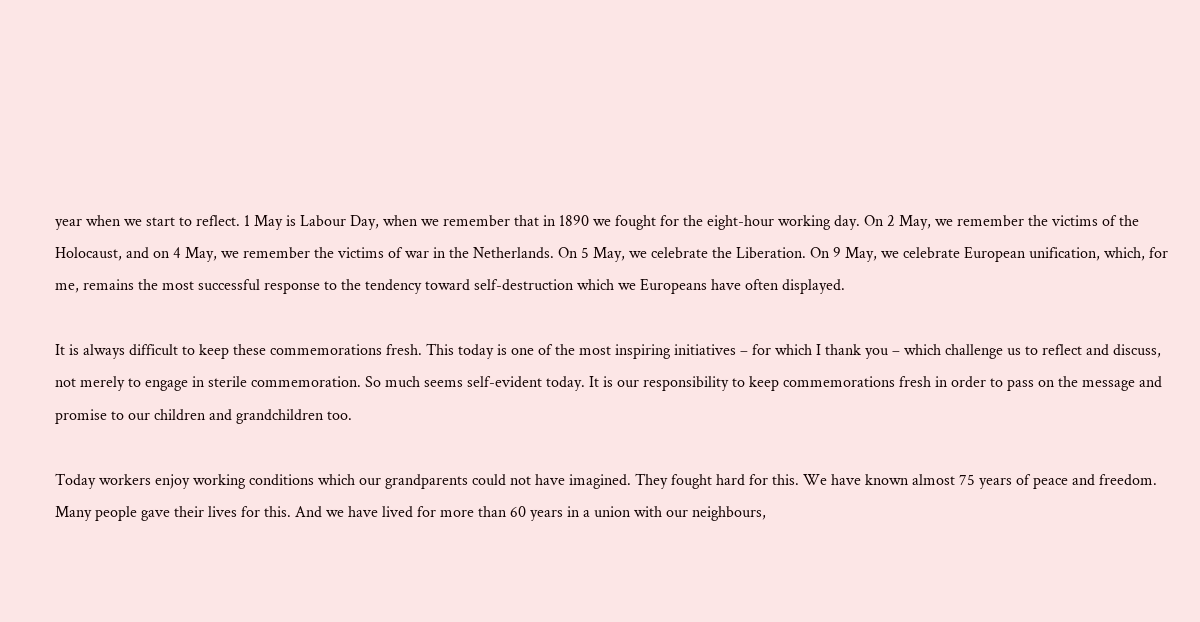year when we start to reflect. 1 May is Labour Day, when we remember that in 1890 we fought for the eight-hour working day. On 2 May, we remember the victims of the Holocaust, and on 4 May, we remember the victims of war in the Netherlands. On 5 May, we celebrate the Liberation. On 9 May, we celebrate European unification, which, for me, remains the most successful response to the tendency toward self-destruction which we Europeans have often displayed.

It is always difficult to keep these commemorations fresh. This today is one of the most inspiring initiatives – for which I thank you – which challenge us to reflect and discuss, not merely to engage in sterile commemoration. So much seems self-evident today. It is our responsibility to keep commemorations fresh in order to pass on the message and promise to our children and grandchildren too.

Today workers enjoy working conditions which our grandparents could not have imagined. They fought hard for this. We have known almost 75 years of peace and freedom. Many people gave their lives for this. And we have lived for more than 60 years in a union with our neighbours,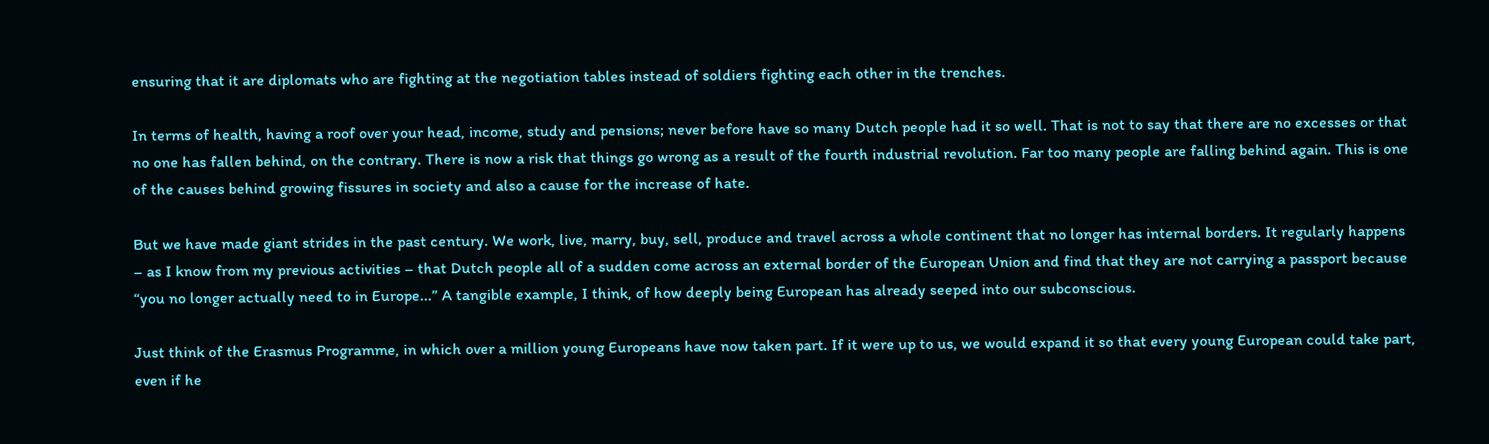ensuring that it are diplomats who are fighting at the negotiation tables instead of soldiers fighting each other in the trenches.

In terms of health, having a roof over your head, income, study and pensions; never before have so many Dutch people had it so well. That is not to say that there are no excesses or that no one has fallen behind, on the contrary. There is now a risk that things go wrong as a result of the fourth industrial revolution. Far too many people are falling behind again. This is one of the causes behind growing fissures in society and also a cause for the increase of hate.

But we have made giant strides in the past century. We work, live, marry, buy, sell, produce and travel across a whole continent that no longer has internal borders. It regularly happens – as I know from my previous activities – that Dutch people all of a sudden come across an external border of the European Union and find that they are not carrying a passport because “you no longer actually need to in Europe...” A tangible example, I think, of how deeply being European has already seeped into our subconscious.

Just think of the Erasmus Programme, in which over a million young Europeans have now taken part. If it were up to us, we would expand it so that every young European could take part, even if he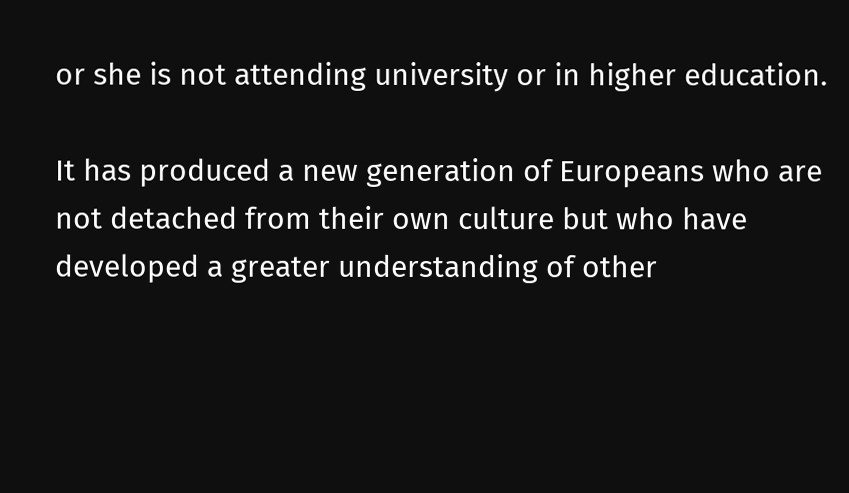or she is not attending university or in higher education.

It has produced a new generation of Europeans who are not detached from their own culture but who have developed a greater understanding of other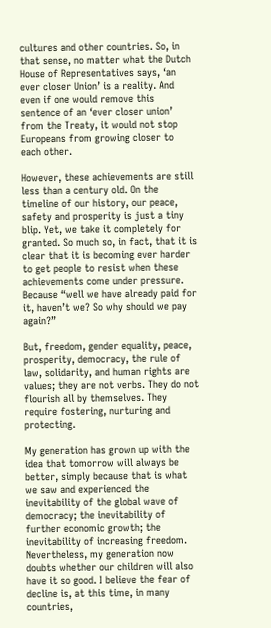cultures and other countries. So, in that sense, no matter what the Dutch House of Representatives says, ‘an ever closer Union’ is a reality. And even if one would remove this sentence of an ‘ever closer union’ from the Treaty, it would not stop Europeans from growing closer to each other.

However, these achievements are still less than a century old. On the timeline of our history, our peace, safety and prosperity is just a tiny blip. Yet, we take it completely for granted. So much so, in fact, that it is clear that it is becoming ever harder to get people to resist when these achievements come under pressure. Because “well we have already paid for it, haven’t we? So why should we pay again?”

But, freedom, gender equality, peace, prosperity, democracy, the rule of law, solidarity, and human rights are values; they are not verbs. They do not flourish all by themselves. They require fostering, nurturing and protecting.

My generation has grown up with the idea that tomorrow will always be better, simply because that is what we saw and experienced the inevitability of the global wave of democracy; the inevitability of further economic growth; the inevitability of increasing freedom. Nevertheless, my generation now doubts whether our children will also have it so good. I believe the fear of decline is, at this time, in many countries,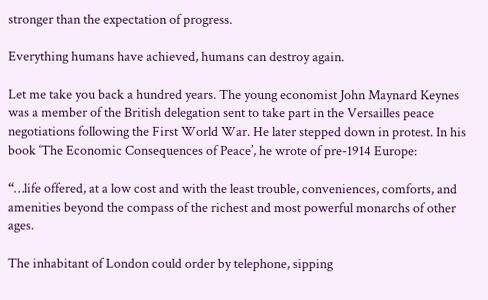stronger than the expectation of progress.

Everything humans have achieved, humans can destroy again.

Let me take you back a hundred years. The young economist John Maynard Keynes was a member of the British delegation sent to take part in the Versailles peace negotiations following the First World War. He later stepped down in protest. In his book ‘The Economic Consequences of Peace’, he wrote of pre-1914 Europe:

“…life offered, at a low cost and with the least trouble, conveniences, comforts, and amenities beyond the compass of the richest and most powerful monarchs of other ages.

The inhabitant of London could order by telephone, sipping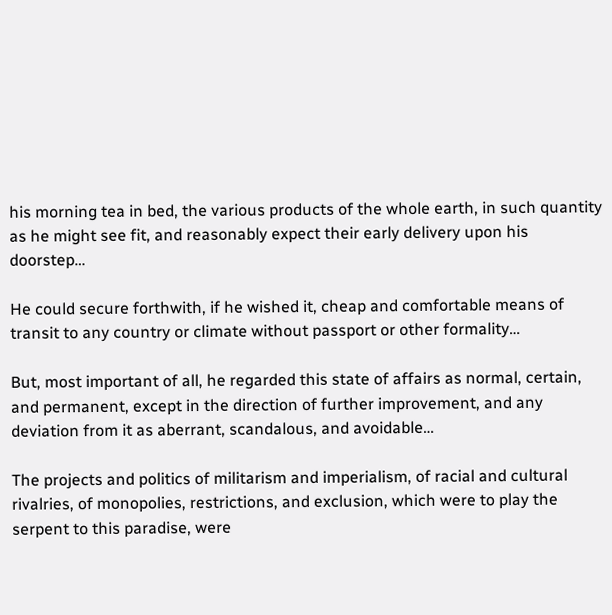his morning tea in bed, the various products of the whole earth, in such quantity as he might see fit, and reasonably expect their early delivery upon his doorstep…

He could secure forthwith, if he wished it, cheap and comfortable means of transit to any country or climate without passport or other formality…

But, most important of all, he regarded this state of affairs as normal, certain, and permanent, except in the direction of further improvement, and any deviation from it as aberrant, scandalous, and avoidable…

The projects and politics of militarism and imperialism, of racial and cultural rivalries, of monopolies, restrictions, and exclusion, which were to play the serpent to this paradise, were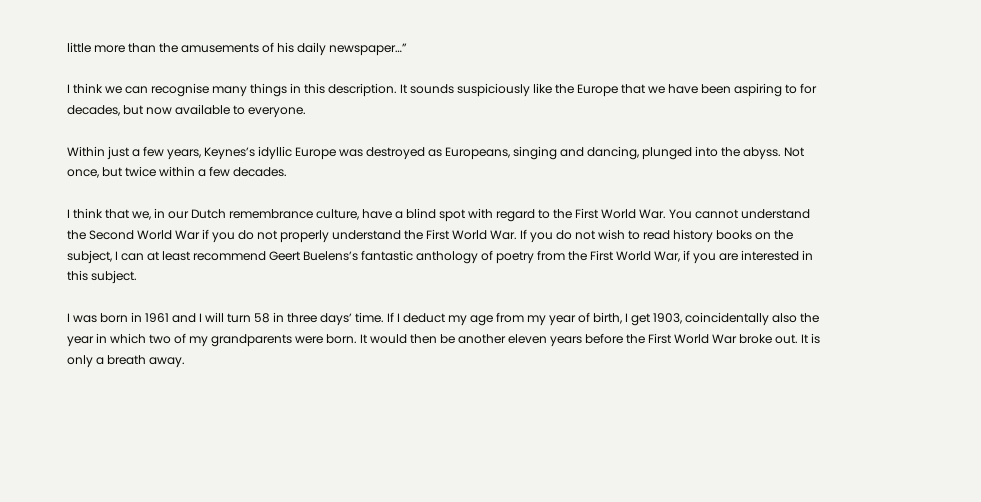little more than the amusements of his daily newspaper…”

I think we can recognise many things in this description. It sounds suspiciously like the Europe that we have been aspiring to for decades, but now available to everyone.

Within just a few years, Keynes’s idyllic Europe was destroyed as Europeans, singing and dancing, plunged into the abyss. Not once, but twice within a few decades.

I think that we, in our Dutch remembrance culture, have a blind spot with regard to the First World War. You cannot understand the Second World War if you do not properly understand the First World War. If you do not wish to read history books on the subject, I can at least recommend Geert Buelens’s fantastic anthology of poetry from the First World War, if you are interested in this subject.

I was born in 1961 and I will turn 58 in three days’ time. If I deduct my age from my year of birth, I get 1903, coincidentally also the year in which two of my grandparents were born. It would then be another eleven years before the First World War broke out. It is only a breath away.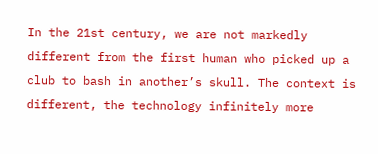In the 21st century, we are not markedly different from the first human who picked up a club to bash in another’s skull. The context is different, the technology infinitely more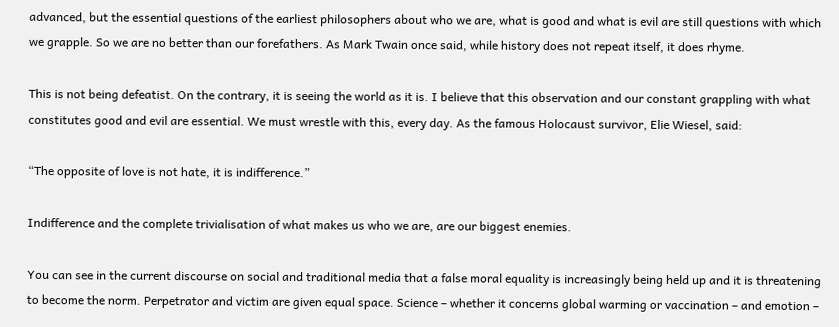advanced, but the essential questions of the earliest philosophers about who we are, what is good and what is evil are still questions with which we grapple. So we are no better than our forefathers. As Mark Twain once said, while history does not repeat itself, it does rhyme.

This is not being defeatist. On the contrary, it is seeing the world as it is. I believe that this observation and our constant grappling with what constitutes good and evil are essential. We must wrestle with this, every day. As the famous Holocaust survivor, Elie Wiesel, said:

“The opposite of love is not hate, it is indifference.”

Indifference and the complete trivialisation of what makes us who we are, are our biggest enemies.

You can see in the current discourse on social and traditional media that a false moral equality is increasingly being held up and it is threatening to become the norm. Perpetrator and victim are given equal space. Science – whether it concerns global warming or vaccination – and emotion –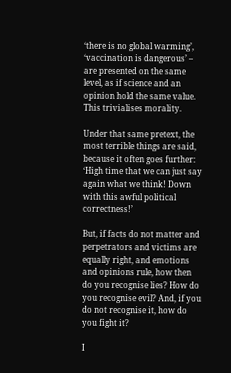‘there is no global warming’, ‘vaccination is dangerous’ – are presented on the same level, as if science and an opinion hold the same value. This trivialises morality.

Under that same pretext, the most terrible things are said, because it often goes further: ‘High time that we can just say again what we think! Down with this awful political correctness!’

But, if facts do not matter and perpetrators and victims are equally right, and emotions and opinions rule, how then do you recognise lies? How do you recognise evil? And, if you do not recognise it, how do you fight it?

I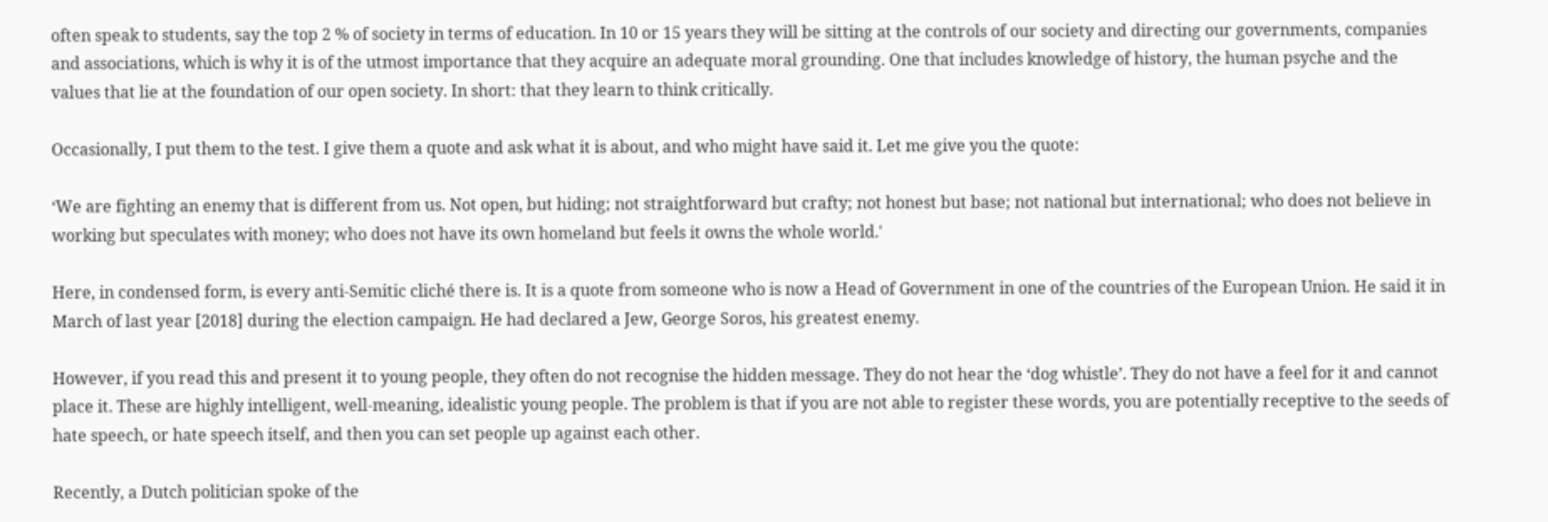often speak to students, say the top 2 % of society in terms of education. In 10 or 15 years they will be sitting at the controls of our society and directing our governments, companies and associations, which is why it is of the utmost importance that they acquire an adequate moral grounding. One that includes knowledge of history, the human psyche and the values that lie at the foundation of our open society. In short: that they learn to think critically.

Occasionally, I put them to the test. I give them a quote and ask what it is about, and who might have said it. Let me give you the quote:

‘We are fighting an enemy that is different from us. Not open, but hiding; not straightforward but crafty; not honest but base; not national but international; who does not believe in working but speculates with money; who does not have its own homeland but feels it owns the whole world.'

Here, in condensed form, is every anti-Semitic cliché there is. It is a quote from someone who is now a Head of Government in one of the countries of the European Union. He said it in March of last year [2018] during the election campaign. He had declared a Jew, George Soros, his greatest enemy.

However, if you read this and present it to young people, they often do not recognise the hidden message. They do not hear the ‘dog whistle’. They do not have a feel for it and cannot place it. These are highly intelligent, well-meaning, idealistic young people. The problem is that if you are not able to register these words, you are potentially receptive to the seeds of hate speech, or hate speech itself, and then you can set people up against each other.

Recently, a Dutch politician spoke of the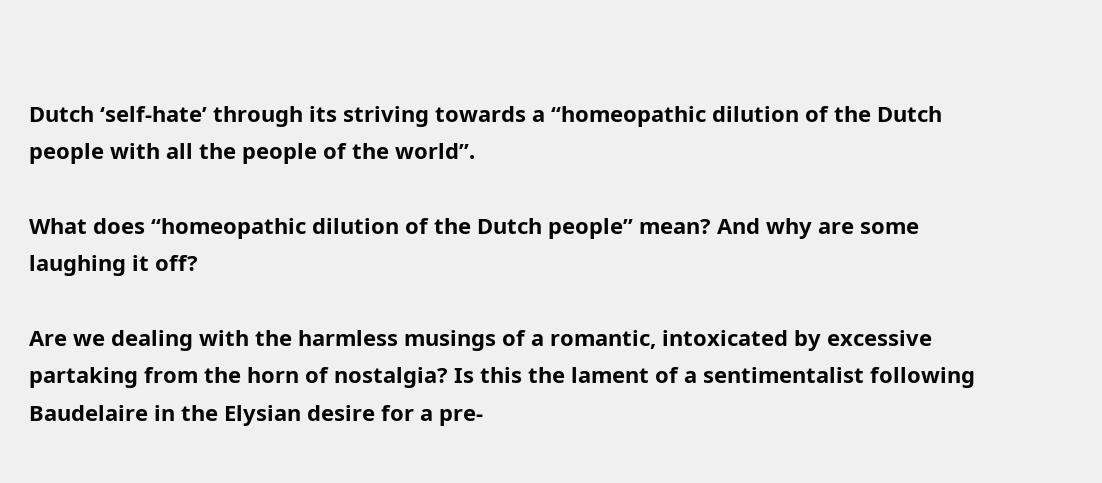Dutch ‘self-hate’ through its striving towards a “homeopathic dilution of the Dutch people with all the people of the world”.

What does “homeopathic dilution of the Dutch people” mean? And why are some laughing it off?

Are we dealing with the harmless musings of a romantic, intoxicated by excessive partaking from the horn of nostalgia? Is this the lament of a sentimentalist following Baudelaire in the Elysian desire for a pre-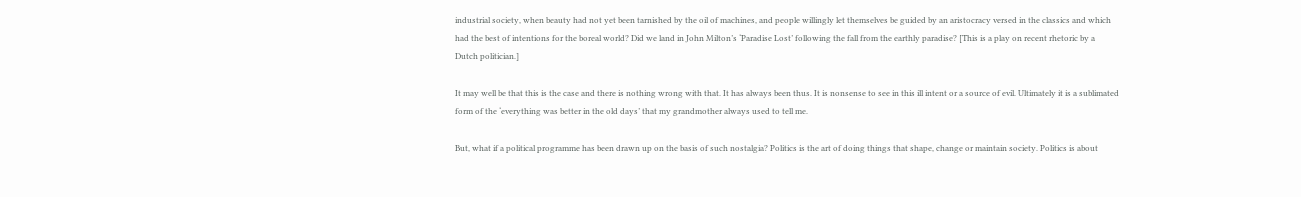industrial society, when beauty had not yet been tarnished by the oil of machines, and people willingly let themselves be guided by an aristocracy versed in the classics and which had the best of intentions for the boreal world? Did we land in John Milton’s ‘Paradise Lost’ following the fall from the earthly paradise? [This is a play on recent rhetoric by a Dutch politician.]

It may well be that this is the case and there is nothing wrong with that. It has always been thus. It is nonsense to see in this ill intent or a source of evil. Ultimately it is a sublimated form of the ‘everything was better in the old days’ that my grandmother always used to tell me.

But, what if a political programme has been drawn up on the basis of such nostalgia? Politics is the art of doing things that shape, change or maintain society. Politics is about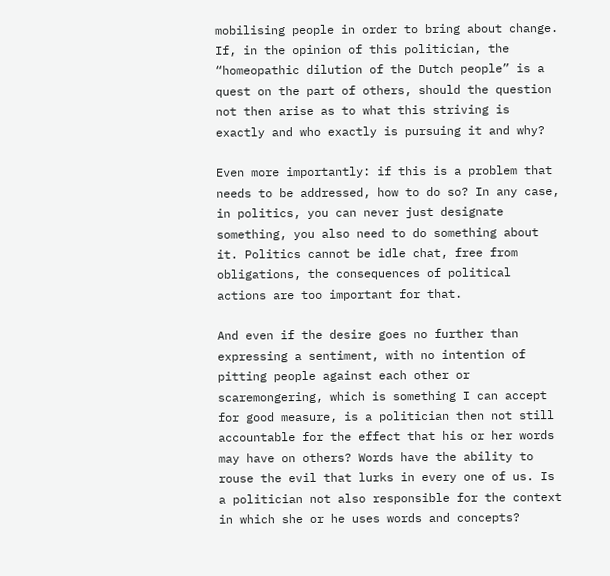mobilising people in order to bring about change. If, in the opinion of this politician, the “homeopathic dilution of the Dutch people” is a quest on the part of others, should the question not then arise as to what this striving is exactly and who exactly is pursuing it and why?

Even more importantly: if this is a problem that needs to be addressed, how to do so? In any case, in politics, you can never just designate something, you also need to do something about it. Politics cannot be idle chat, free from obligations, the consequences of political actions are too important for that.

And even if the desire goes no further than expressing a sentiment, with no intention of pitting people against each other or scaremongering, which is something I can accept for good measure, is a politician then not still accountable for the effect that his or her words may have on others? Words have the ability to rouse the evil that lurks in every one of us. Is a politician not also responsible for the context in which she or he uses words and concepts?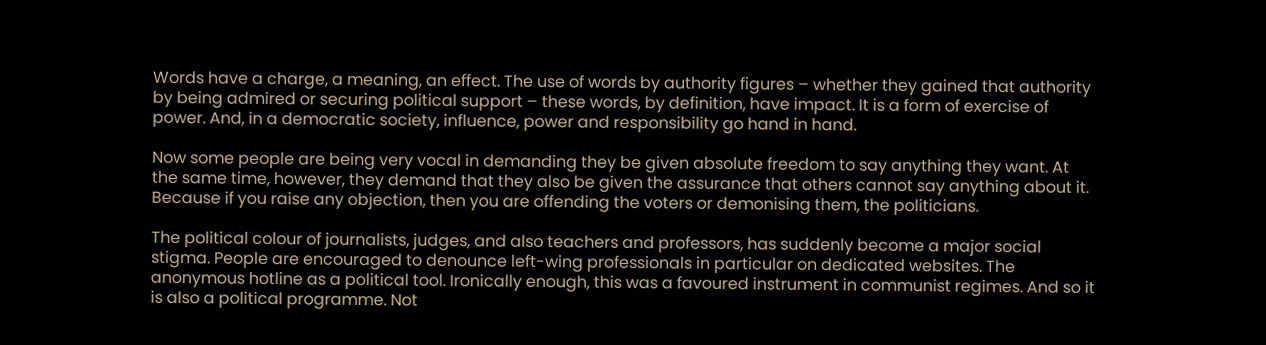Words have a charge, a meaning, an effect. The use of words by authority figures – whether they gained that authority by being admired or securing political support – these words, by definition, have impact. It is a form of exercise of power. And, in a democratic society, influence, power and responsibility go hand in hand.

Now some people are being very vocal in demanding they be given absolute freedom to say anything they want. At the same time, however, they demand that they also be given the assurance that others cannot say anything about it. Because if you raise any objection, then you are offending the voters or demonising them, the politicians.

The political colour of journalists, judges, and also teachers and professors, has suddenly become a major social stigma. People are encouraged to denounce left-wing professionals in particular on dedicated websites. The anonymous hotline as a political tool. Ironically enough, this was a favoured instrument in communist regimes. And so it is also a political programme. Not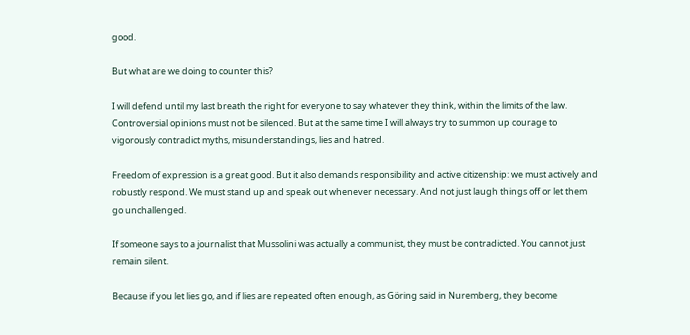good.

But what are we doing to counter this?

I will defend until my last breath the right for everyone to say whatever they think, within the limits of the law. Controversial opinions must not be silenced. But at the same time I will always try to summon up courage to vigorously contradict myths, misunderstandings, lies and hatred.

Freedom of expression is a great good. But it also demands responsibility and active citizenship: we must actively and robustly respond. We must stand up and speak out whenever necessary. And not just laugh things off or let them go unchallenged.

If someone says to a journalist that Mussolini was actually a communist, they must be contradicted. You cannot just remain silent.

Because if you let lies go, and if lies are repeated often enough, as Göring said in Nuremberg, they become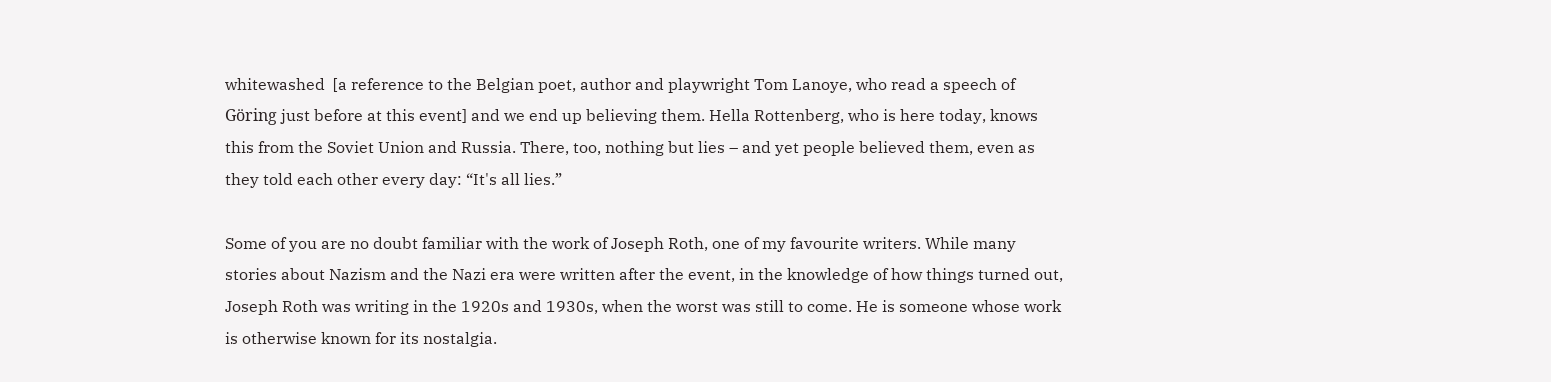whitewashed  [a reference to the Belgian poet, author and playwright Tom Lanoye, who read a speech of Göring just before at this event] and we end up believing them. Hella Rottenberg, who is here today, knows this from the Soviet Union and Russia. There, too, nothing but lies – and yet people believed them, even as they told each other every day: “It's all lies.”

Some of you are no doubt familiar with the work of Joseph Roth, one of my favourite writers. While many stories about Nazism and the Nazi era were written after the event, in the knowledge of how things turned out, Joseph Roth was writing in the 1920s and 1930s, when the worst was still to come. He is someone whose work is otherwise known for its nostalgia.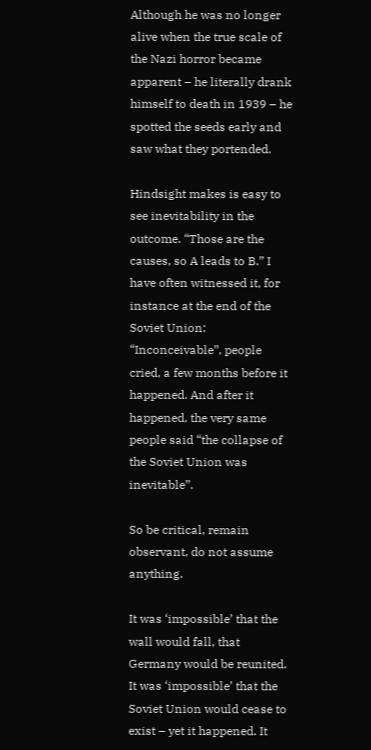Although he was no longer alive when the true scale of the Nazi horror became apparent – he literally drank himself to death in 1939 – he spotted the seeds early and saw what they portended.

Hindsight makes is easy to see inevitability in the outcome. “Those are the causes, so A leads to B.” I have often witnessed it, for instance at the end of the Soviet Union: “Inconceivable”, people cried, a few months before it happened. And after it happened, the very same people said “the collapse of the Soviet Union was inevitable”.

So be critical, remain observant, do not assume anything.

It was ‘impossible’ that the wall would fall, that Germany would be reunited. It was ‘impossible’ that the Soviet Union would cease to exist – yet it happened. It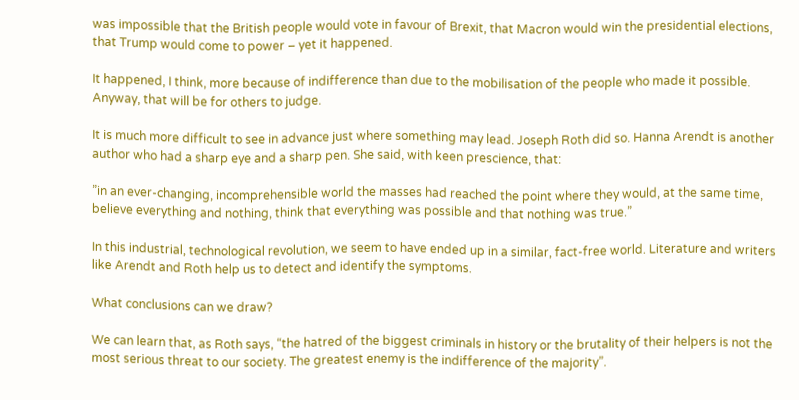was impossible that the British people would vote in favour of Brexit, that Macron would win the presidential elections, that Trump would come to power – yet it happened.

It happened, I think, more because of indifference than due to the mobilisation of the people who made it possible. Anyway, that will be for others to judge.

It is much more difficult to see in advance just where something may lead. Joseph Roth did so. Hanna Arendt is another author who had a sharp eye and a sharp pen. She said, with keen prescience, that:

”in an ever-changing, incomprehensible world the masses had reached the point where they would, at the same time, believe everything and nothing, think that everything was possible and that nothing was true.”

In this industrial, technological revolution, we seem to have ended up in a similar, fact-free world. Literature and writers like Arendt and Roth help us to detect and identify the symptoms.

What conclusions can we draw?

We can learn that, as Roth says, “the hatred of the biggest criminals in history or the brutality of their helpers is not the most serious threat to our society. The greatest enemy is the indifference of the majority”.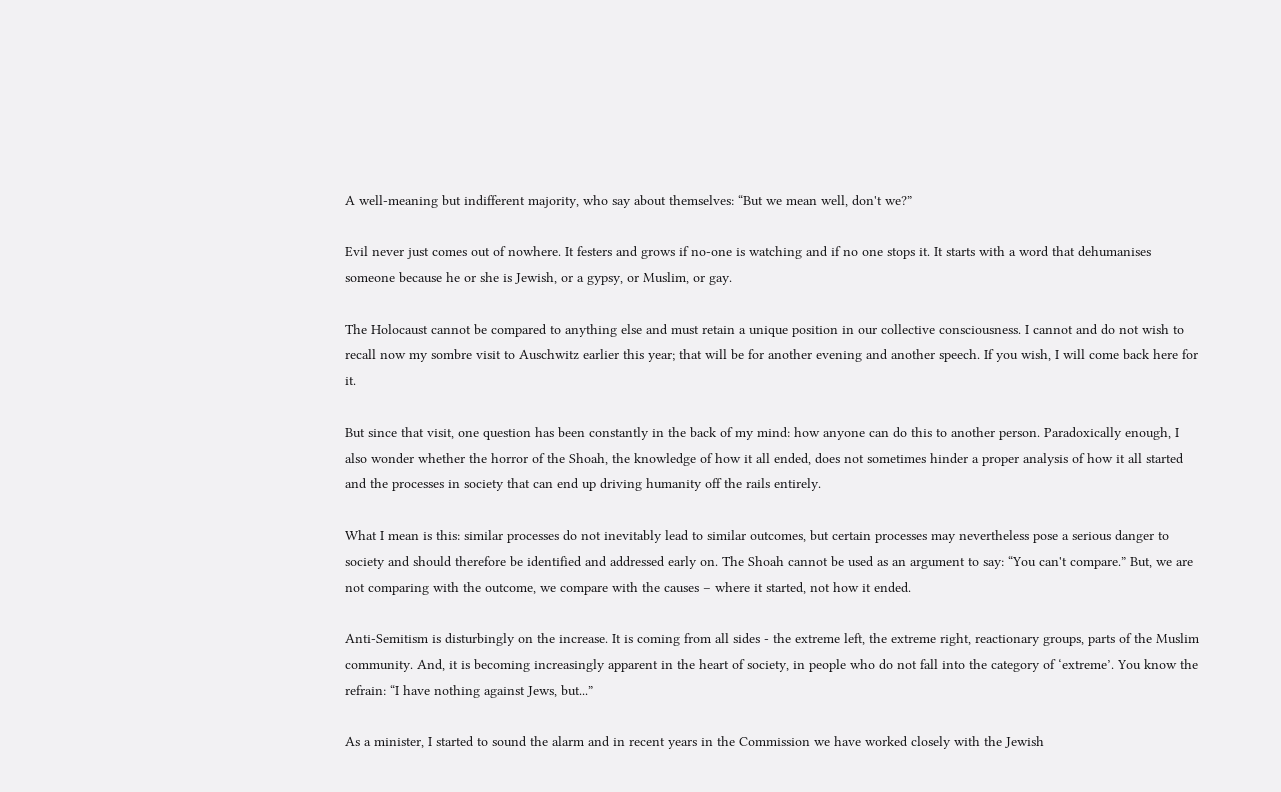A well-meaning but indifferent majority, who say about themselves: “But we mean well, don't we?”

Evil never just comes out of nowhere. It festers and grows if no-one is watching and if no one stops it. It starts with a word that dehumanises someone because he or she is Jewish, or a gypsy, or Muslim, or gay.

The Holocaust cannot be compared to anything else and must retain a unique position in our collective consciousness. I cannot and do not wish to recall now my sombre visit to Auschwitz earlier this year; that will be for another evening and another speech. If you wish, I will come back here for it.

But since that visit, one question has been constantly in the back of my mind: how anyone can do this to another person. Paradoxically enough, I also wonder whether the horror of the Shoah, the knowledge of how it all ended, does not sometimes hinder a proper analysis of how it all started and the processes in society that can end up driving humanity off the rails entirely.

What I mean is this: similar processes do not inevitably lead to similar outcomes, but certain processes may nevertheless pose a serious danger to society and should therefore be identified and addressed early on. The Shoah cannot be used as an argument to say: “You can't compare.” But, we are not comparing with the outcome, we compare with the causes – where it started, not how it ended.

Anti-Semitism is disturbingly on the increase. It is coming from all sides - the extreme left, the extreme right, reactionary groups, parts of the Muslim community. And, it is becoming increasingly apparent in the heart of society, in people who do not fall into the category of ‘extreme’. You know the refrain: “I have nothing against Jews, but...”

As a minister, I started to sound the alarm and in recent years in the Commission we have worked closely with the Jewish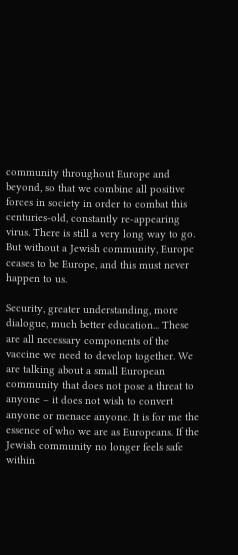community throughout Europe and beyond, so that we combine all positive forces in society in order to combat this centuries-old, constantly re-appearing virus. There is still a very long way to go. But without a Jewish community, Europe ceases to be Europe, and this must never happen to us.

Security, greater understanding, more dialogue, much better education... These are all necessary components of the vaccine we need to develop together. We are talking about a small European community that does not pose a threat to anyone – it does not wish to convert anyone or menace anyone. It is for me the essence of who we are as Europeans. If the Jewish community no longer feels safe within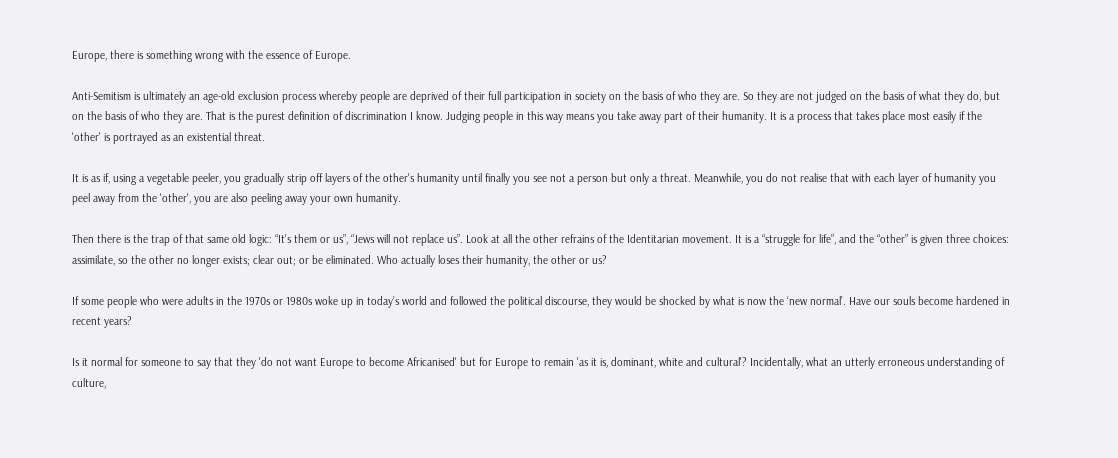Europe, there is something wrong with the essence of Europe.

Anti-Semitism is ultimately an age-old exclusion process whereby people are deprived of their full participation in society on the basis of who they are. So they are not judged on the basis of what they do, but on the basis of who they are. That is the purest definition of discrimination I know. Judging people in this way means you take away part of their humanity. It is a process that takes place most easily if the 'other' is portrayed as an existential threat.

It is as if, using a vegetable peeler, you gradually strip off layers of the other's humanity until finally you see not a person but only a threat. Meanwhile, you do not realise that with each layer of humanity you peel away from the 'other', you are also peeling away your own humanity.

Then there is the trap of that same old logic: “It's them or us”, “Jews will not replace us”. Look at all the other refrains of the Identitarian movement. It is a “struggle for life”, and the “other” is given three choices: assimilate, so the other no longer exists; clear out; or be eliminated. Who actually loses their humanity, the other or us?

If some people who were adults in the 1970s or 1980s woke up in today’s world and followed the political discourse, they would be shocked by what is now the ‘new normal’. Have our souls become hardened in recent years?

Is it normal for someone to say that they 'do not want Europe to become Africanised' but for Europe to remain 'as it is, dominant, white and cultural'? Incidentally, what an utterly erroneous understanding of culture,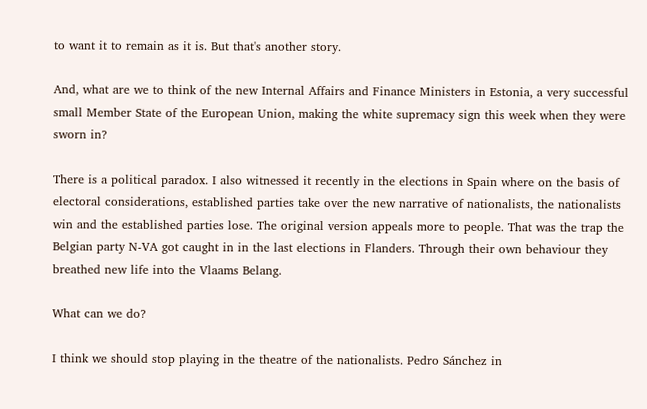to want it to remain as it is. But that's another story.

And, what are we to think of the new Internal Affairs and Finance Ministers in Estonia, a very successful small Member State of the European Union, making the white supremacy sign this week when they were sworn in?

There is a political paradox. I also witnessed it recently in the elections in Spain where on the basis of electoral considerations, established parties take over the new narrative of nationalists, the nationalists win and the established parties lose. The original version appeals more to people. That was the trap the Belgian party N-VA got caught in in the last elections in Flanders. Through their own behaviour they breathed new life into the Vlaams Belang.

What can we do?

I think we should stop playing in the theatre of the nationalists. Pedro Sánchez in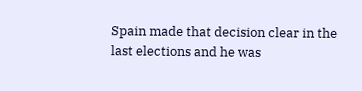Spain made that decision clear in the last elections and he was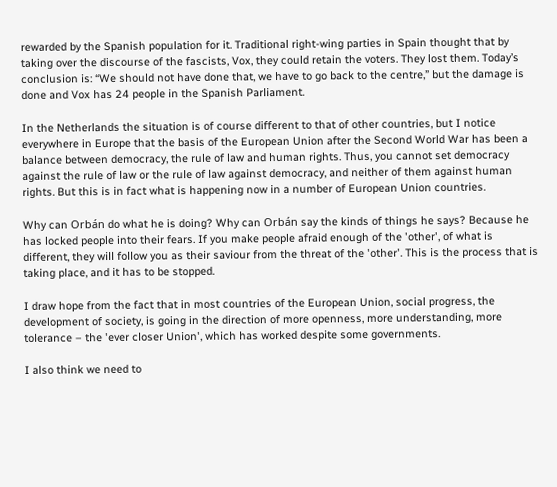rewarded by the Spanish population for it. Traditional right-wing parties in Spain thought that by taking over the discourse of the fascists, Vox, they could retain the voters. They lost them. Today’s conclusion is: “We should not have done that, we have to go back to the centre,” but the damage is done and Vox has 24 people in the Spanish Parliament.

In the Netherlands the situation is of course different to that of other countries, but I notice everywhere in Europe that the basis of the European Union after the Second World War has been a balance between democracy, the rule of law and human rights. Thus, you cannot set democracy against the rule of law or the rule of law against democracy, and neither of them against human rights. But this is in fact what is happening now in a number of European Union countries.

Why can Orbán do what he is doing? Why can Orbán say the kinds of things he says? Because he has locked people into their fears. If you make people afraid enough of the 'other', of what is different, they will follow you as their saviour from the threat of the 'other'. This is the process that is taking place, and it has to be stopped.

I draw hope from the fact that in most countries of the European Union, social progress, the development of society, is going in the direction of more openness, more understanding, more tolerance – the 'ever closer Union', which has worked despite some governments.

I also think we need to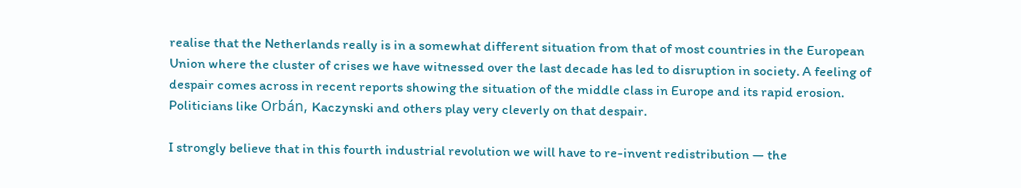realise that the Netherlands really is in a somewhat different situation from that of most countries in the European Union where the cluster of crises we have witnessed over the last decade has led to disruption in society. A feeling of despair comes across in recent reports showing the situation of the middle class in Europe and its rapid erosion. Politicians like Orbán, Kaczynski and others play very cleverly on that despair.

I strongly believe that in this fourth industrial revolution we will have to re-invent redistribution — the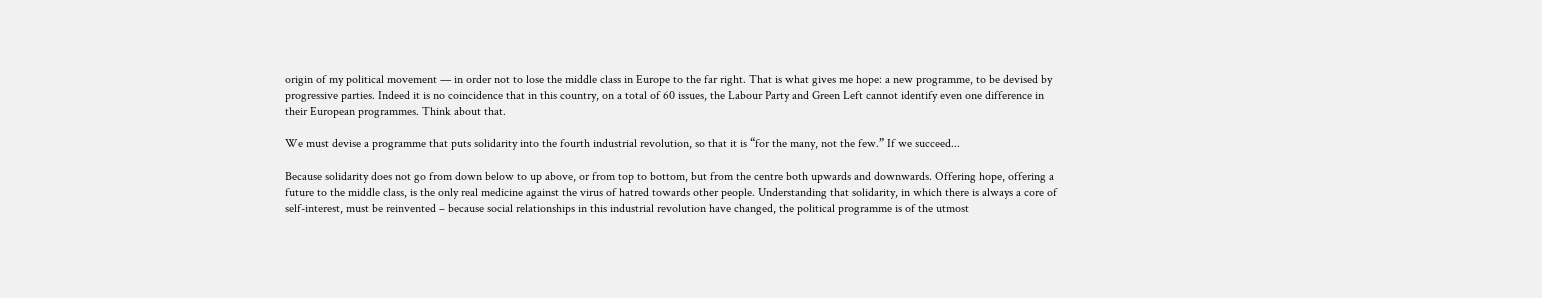origin of my political movement — in order not to lose the middle class in Europe to the far right. That is what gives me hope: a new programme, to be devised by progressive parties. Indeed it is no coincidence that in this country, on a total of 60 issues, the Labour Party and Green Left cannot identify even one difference in their European programmes. Think about that.

We must devise a programme that puts solidarity into the fourth industrial revolution, so that it is “for the many, not the few.” If we succeed...

Because solidarity does not go from down below to up above, or from top to bottom, but from the centre both upwards and downwards. Offering hope, offering a future to the middle class, is the only real medicine against the virus of hatred towards other people. Understanding that solidarity, in which there is always a core of self-interest, must be reinvented – because social relationships in this industrial revolution have changed, the political programme is of the utmost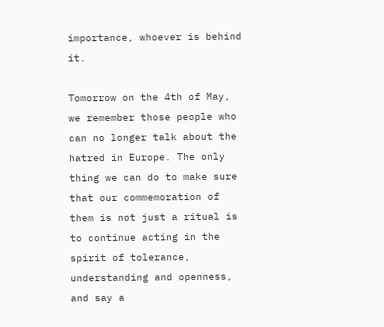importance, whoever is behind it.

Tomorrow on the 4th of May, we remember those people who can no longer talk about the hatred in Europe. The only thing we can do to make sure that our commemoration of them is not just a ritual is to continue acting in the spirit of tolerance, understanding and openness, and say a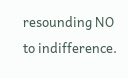resounding NO to indifference.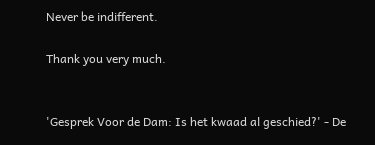Never be indifferent.

Thank you very much.


'Gesprek Voor de Dam: Is het kwaad al geschied?' - De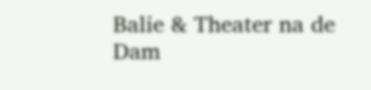Balie & Theater na de Dam